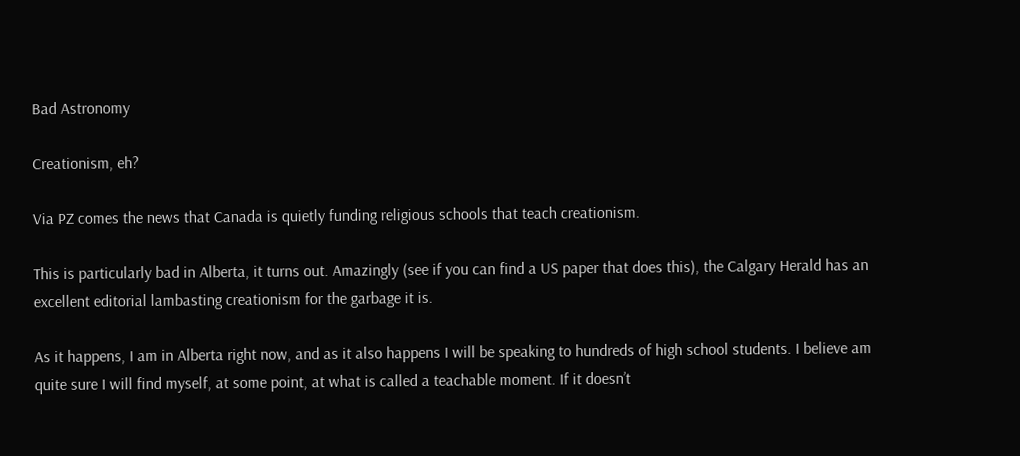Bad Astronomy

Creationism, eh?

Via PZ comes the news that Canada is quietly funding religious schools that teach creationism.

This is particularly bad in Alberta, it turns out. Amazingly (see if you can find a US paper that does this), the Calgary Herald has an excellent editorial lambasting creationism for the garbage it is.

As it happens, I am in Alberta right now, and as it also happens I will be speaking to hundreds of high school students. I believe am quite sure I will find myself, at some point, at what is called a teachable moment. If it doesn’t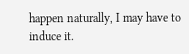happen naturally, I may have to induce it.